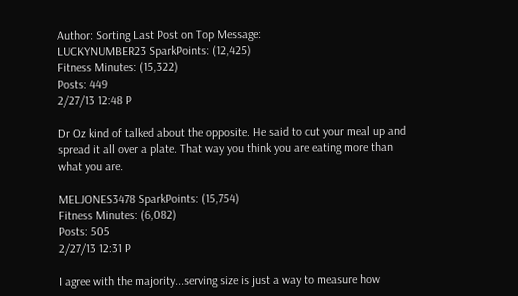Author: Sorting Last Post on Top Message:
LUCKYNUMBER23 SparkPoints: (12,425)
Fitness Minutes: (15,322)
Posts: 449
2/27/13 12:48 P

Dr Oz kind of talked about the opposite. He said to cut your meal up and spread it all over a plate. That way you think you are eating more than what you are.

MELJONES3478 SparkPoints: (15,754)
Fitness Minutes: (6,082)
Posts: 505
2/27/13 12:31 P

I agree with the majority...serving size is just a way to measure how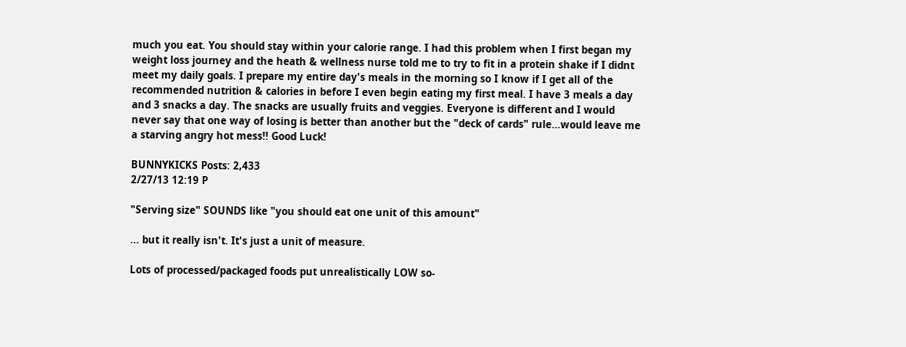much you eat. You should stay within your calorie range. I had this problem when I first began my weight loss journey and the heath & wellness nurse told me to try to fit in a protein shake if I didnt meet my daily goals. I prepare my entire day's meals in the morning so I know if I get all of the recommended nutrition & calories in before I even begin eating my first meal. I have 3 meals a day and 3 snacks a day. The snacks are usually fruits and veggies. Everyone is different and I would never say that one way of losing is better than another but the "deck of cards" rule...would leave me a starving angry hot mess!! Good Luck!

BUNNYKICKS Posts: 2,433
2/27/13 12:19 P

"Serving size" SOUNDS like "you should eat one unit of this amount"

... but it really isn't. It's just a unit of measure.

Lots of processed/packaged foods put unrealistically LOW so-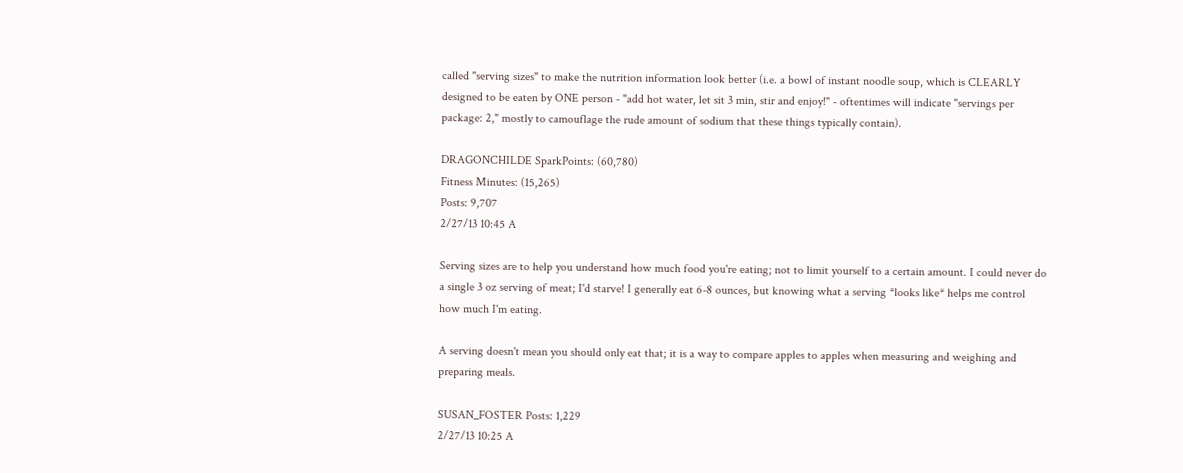called "serving sizes" to make the nutrition information look better (i.e. a bowl of instant noodle soup, which is CLEARLY designed to be eaten by ONE person - "add hot water, let sit 3 min, stir and enjoy!" - oftentimes will indicate "servings per package: 2," mostly to camouflage the rude amount of sodium that these things typically contain).

DRAGONCHILDE SparkPoints: (60,780)
Fitness Minutes: (15,265)
Posts: 9,707
2/27/13 10:45 A

Serving sizes are to help you understand how much food you're eating; not to limit yourself to a certain amount. I could never do a single 3 oz serving of meat; I'd starve! I generally eat 6-8 ounces, but knowing what a serving *looks like* helps me control how much I'm eating.

A serving doesn't mean you should only eat that; it is a way to compare apples to apples when measuring and weighing and preparing meals.

SUSAN_FOSTER Posts: 1,229
2/27/13 10:25 A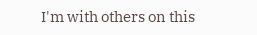I'm with others on this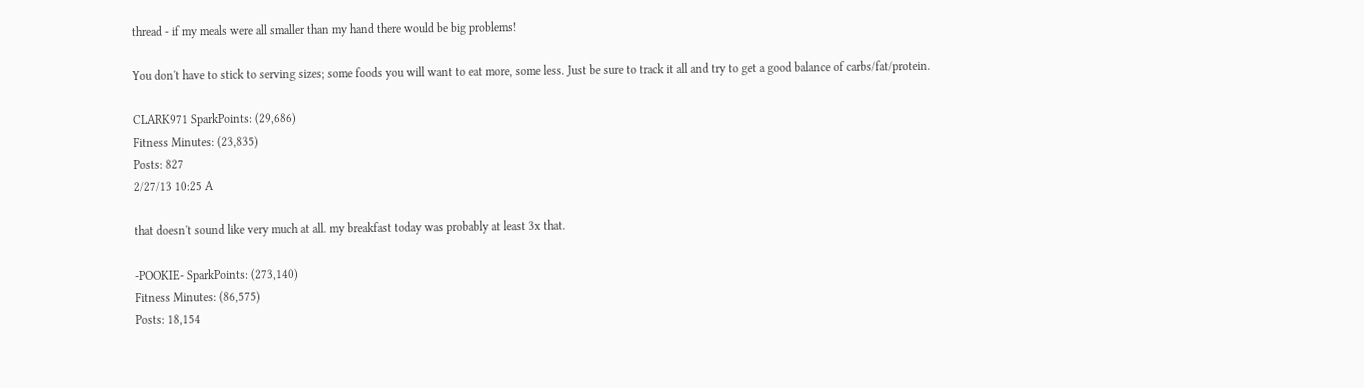thread - if my meals were all smaller than my hand there would be big problems!

You don't have to stick to serving sizes; some foods you will want to eat more, some less. Just be sure to track it all and try to get a good balance of carbs/fat/protein.

CLARK971 SparkPoints: (29,686)
Fitness Minutes: (23,835)
Posts: 827
2/27/13 10:25 A

that doesn't sound like very much at all. my breakfast today was probably at least 3x that.

-POOKIE- SparkPoints: (273,140)
Fitness Minutes: (86,575)
Posts: 18,154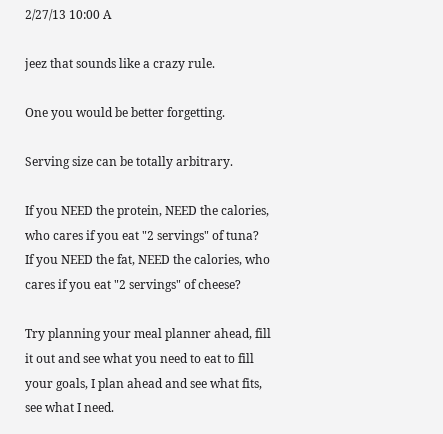2/27/13 10:00 A

jeez that sounds like a crazy rule.

One you would be better forgetting.

Serving size can be totally arbitrary.

If you NEED the protein, NEED the calories, who cares if you eat "2 servings" of tuna?
If you NEED the fat, NEED the calories, who cares if you eat "2 servings" of cheese?

Try planning your meal planner ahead, fill it out and see what you need to eat to fill your goals, I plan ahead and see what fits, see what I need.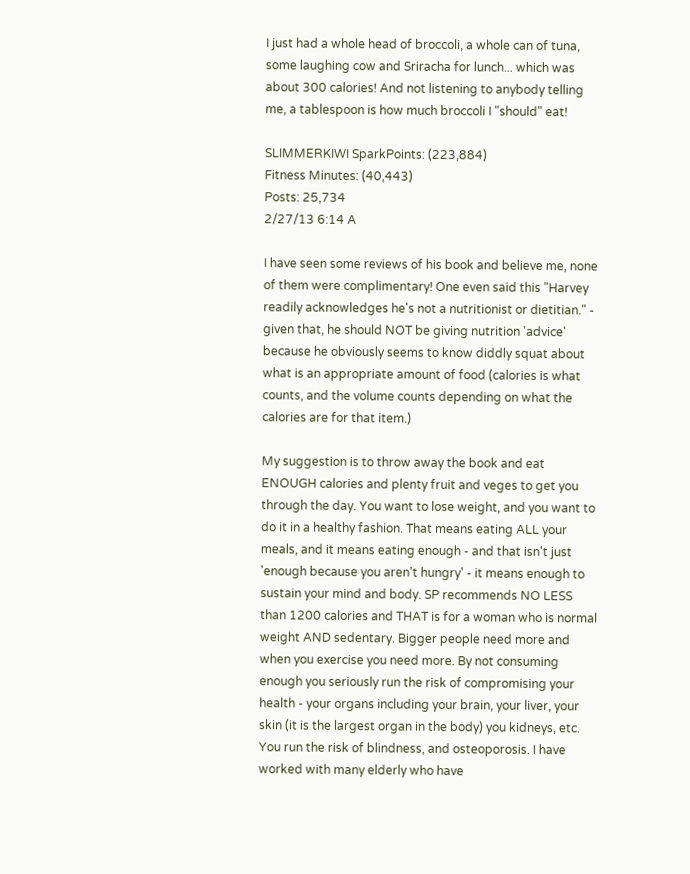I just had a whole head of broccoli, a whole can of tuna, some laughing cow and Sriracha for lunch... which was about 300 calories! And not listening to anybody telling me, a tablespoon is how much broccoli I "should" eat!

SLIMMERKIWI SparkPoints: (223,884)
Fitness Minutes: (40,443)
Posts: 25,734
2/27/13 6:14 A

I have seen some reviews of his book and believe me, none of them were complimentary! One even said this "Harvey readily acknowledges he's not a nutritionist or dietitian." - given that, he should NOT be giving nutrition 'advice' because he obviously seems to know diddly squat about what is an appropriate amount of food (calories is what counts, and the volume counts depending on what the calories are for that item.)

My suggestion is to throw away the book and eat ENOUGH calories and plenty fruit and veges to get you through the day. You want to lose weight, and you want to do it in a healthy fashion. That means eating ALL your meals, and it means eating enough - and that isn't just 'enough because you aren't hungry' - it means enough to sustain your mind and body. SP recommends NO LESS than 1200 calories and THAT is for a woman who is normal weight AND sedentary. Bigger people need more and when you exercise you need more. By not consuming enough you seriously run the risk of compromising your health - your organs including your brain, your liver, your skin (it is the largest organ in the body) you kidneys, etc. You run the risk of blindness, and osteoporosis. I have worked with many elderly who have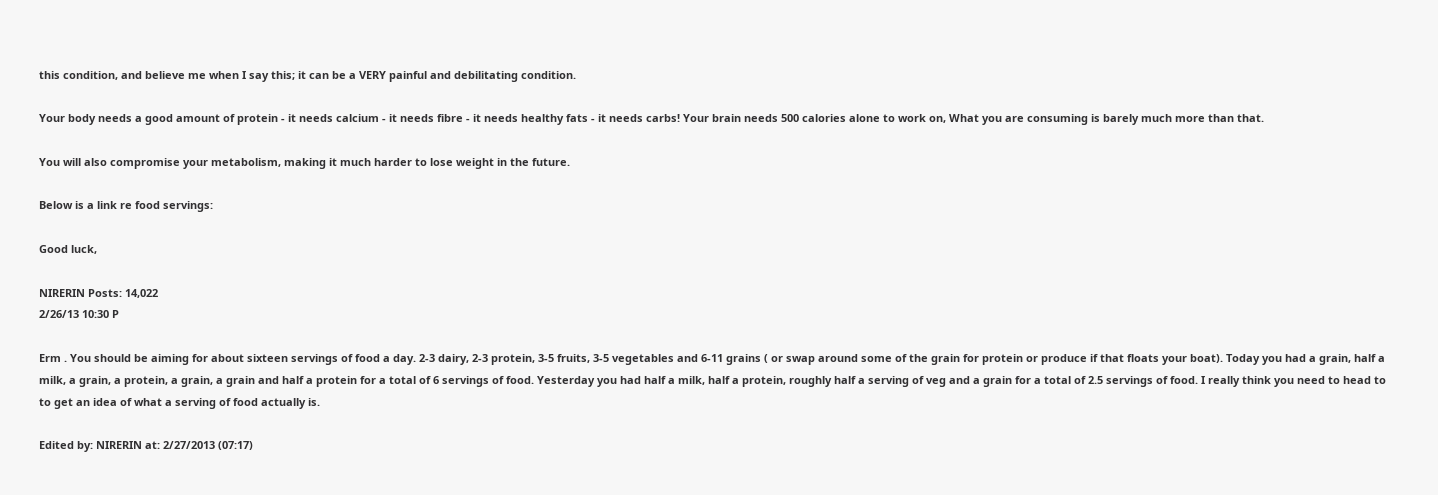this condition, and believe me when I say this; it can be a VERY painful and debilitating condition.

Your body needs a good amount of protein - it needs calcium - it needs fibre - it needs healthy fats - it needs carbs! Your brain needs 500 calories alone to work on, What you are consuming is barely much more than that.

You will also compromise your metabolism, making it much harder to lose weight in the future.

Below is a link re food servings:

Good luck,

NIRERIN Posts: 14,022
2/26/13 10:30 P

Erm . You should be aiming for about sixteen servings of food a day. 2-3 dairy, 2-3 protein, 3-5 fruits, 3-5 vegetables and 6-11 grains ( or swap around some of the grain for protein or produce if that floats your boat). Today you had a grain, half a milk, a grain, a protein, a grain, a grain and half a protein for a total of 6 servings of food. Yesterday you had half a milk, half a protein, roughly half a serving of veg and a grain for a total of 2.5 servings of food. I really think you need to head to to get an idea of what a serving of food actually is.

Edited by: NIRERIN at: 2/27/2013 (07:17)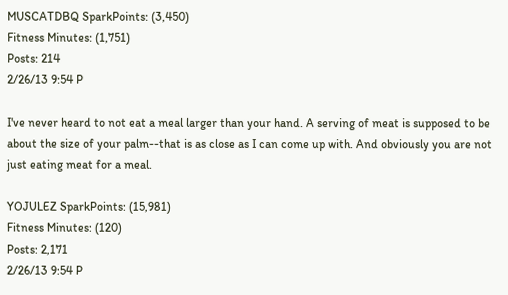MUSCATDBQ SparkPoints: (3,450)
Fitness Minutes: (1,751)
Posts: 214
2/26/13 9:54 P

I've never heard to not eat a meal larger than your hand. A serving of meat is supposed to be about the size of your palm--that is as close as I can come up with. And obviously you are not just eating meat for a meal.

YOJULEZ SparkPoints: (15,981)
Fitness Minutes: (120)
Posts: 2,171
2/26/13 9:54 P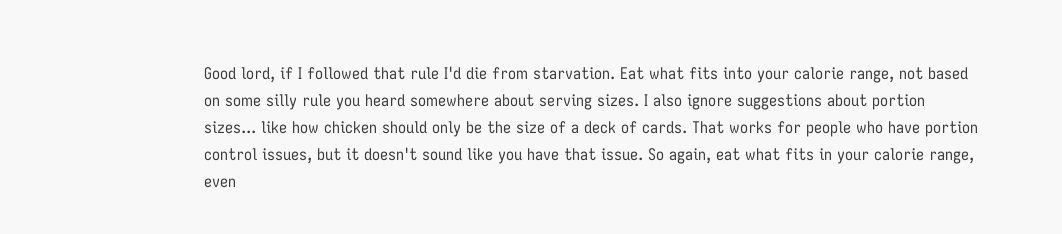Good lord, if I followed that rule I'd die from starvation. Eat what fits into your calorie range, not based on some silly rule you heard somewhere about serving sizes. I also ignore suggestions about portion sizes... like how chicken should only be the size of a deck of cards. That works for people who have portion control issues, but it doesn't sound like you have that issue. So again, eat what fits in your calorie range, even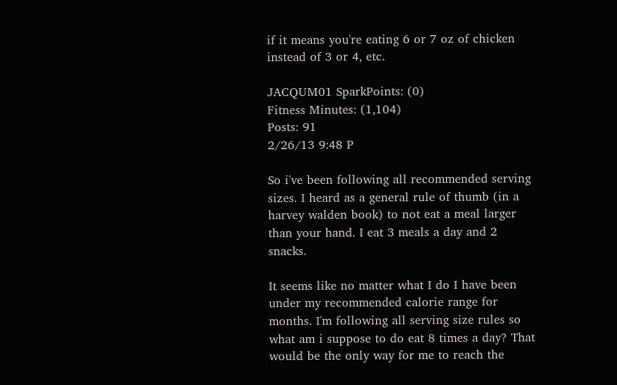if it means you're eating 6 or 7 oz of chicken instead of 3 or 4, etc.

JACQUM01 SparkPoints: (0)
Fitness Minutes: (1,104)
Posts: 91
2/26/13 9:48 P

So i've been following all recommended serving sizes. I heard as a general rule of thumb (in a harvey walden book) to not eat a meal larger than your hand. I eat 3 meals a day and 2 snacks.

It seems like no matter what I do I have been under my recommended calorie range for months. I'm following all serving size rules so what am i suppose to do eat 8 times a day? That would be the only way for me to reach the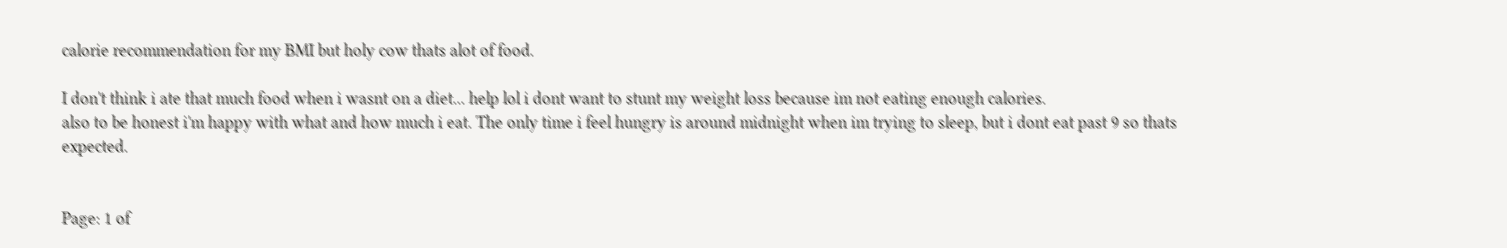calorie recommendation for my BMI but holy cow thats alot of food.

I don't think i ate that much food when i wasnt on a diet... help lol i dont want to stunt my weight loss because im not eating enough calories.
also to be honest i'm happy with what and how much i eat. The only time i feel hungry is around midnight when im trying to sleep, but i dont eat past 9 so thats expected.


Page: 1 of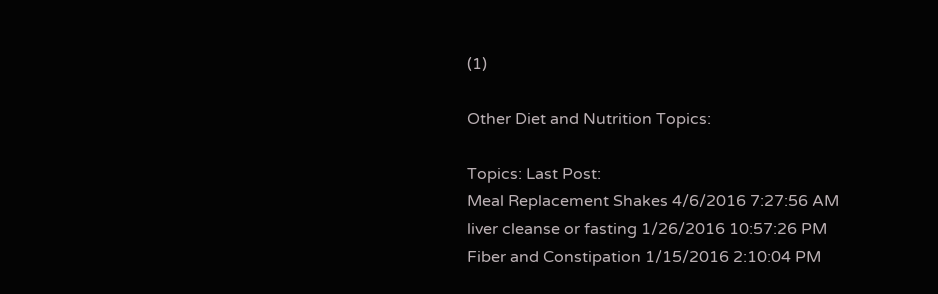(1)

Other Diet and Nutrition Topics:

Topics: Last Post:
Meal Replacement Shakes 4/6/2016 7:27:56 AM
liver cleanse or fasting 1/26/2016 10:57:26 PM
Fiber and Constipation 1/15/2016 2:10:04 PM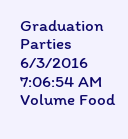Graduation Parties 6/3/2016 7:06:54 AM
Volume Food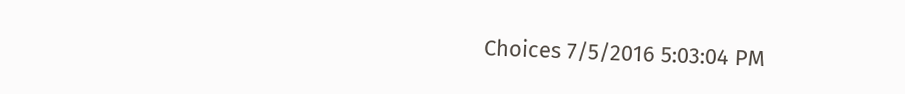Choices 7/5/2016 5:03:04 PM